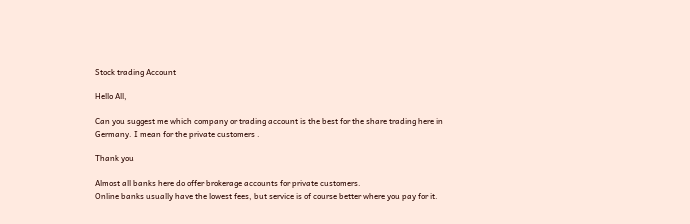Stock trading Account

Hello All,

Can you suggest me which company or trading account is the best for the share trading here in Germany. I mean for the private customers .

Thank you

Almost all banks here do offer brokerage accounts for private customers.
Online banks usually have the lowest fees, but service is of course better where you pay for it.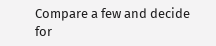Compare a few and decide for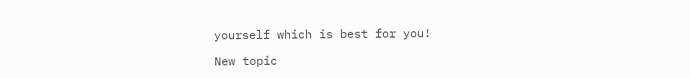yourself which is best for you!

New topic